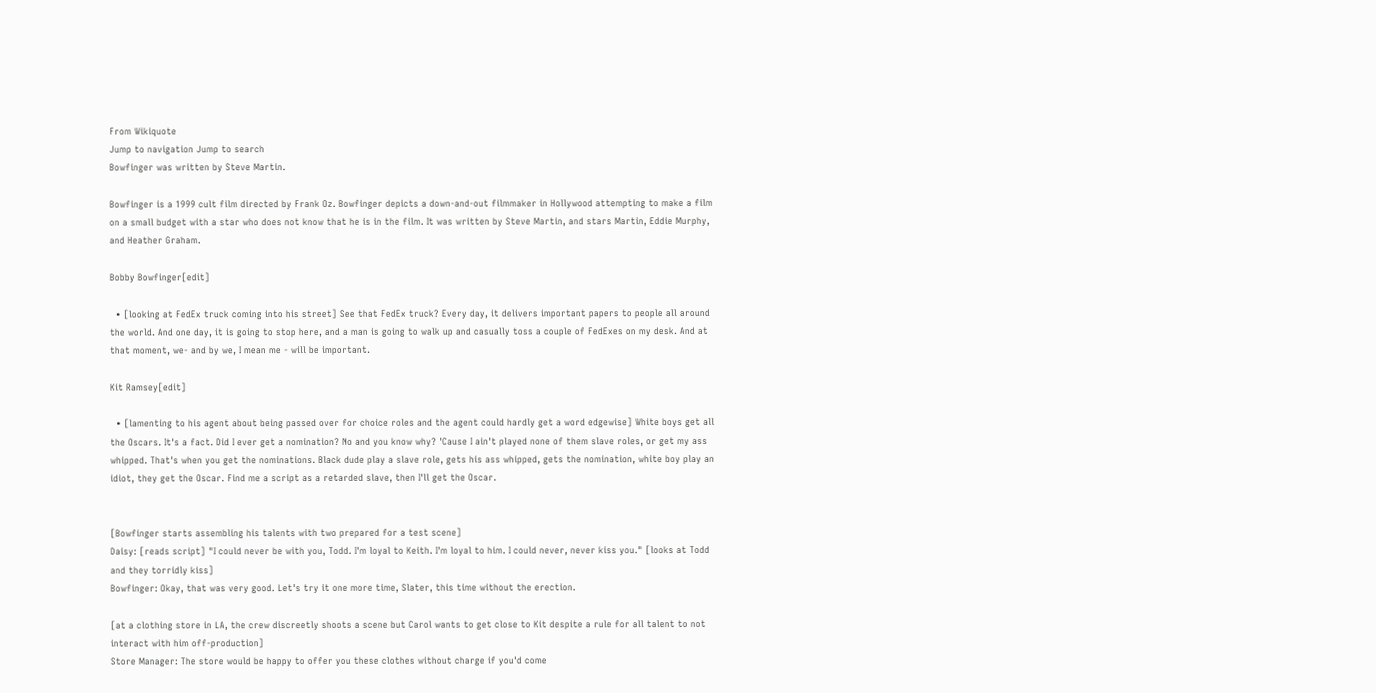From Wikiquote
Jump to navigation Jump to search
Bowfinger was written by Steve Martin.

Bowfinger is a 1999 cult film directed by Frank Oz. Bowfinger depicts a down-and-out filmmaker in Hollywood attempting to make a film on a small budget with a star who does not know that he is in the film. It was written by Steve Martin, and stars Martin, Eddie Murphy, and Heather Graham.

Bobby Bowfinger[edit]

  • [looking at FedEx truck coming into his street] See that FedEx truck? Every day, it delivers important papers to people all around the world. And one day, it is going to stop here, and a man is going to walk up and casually toss a couple of FedExes on my desk. And at that moment, we- and by we, I mean me - will be important.

Kit Ramsey[edit]

  • [lamenting to his agent about being passed over for choice roles and the agent could hardly get a word edgewise] White boys get all the Oscars. It's a fact. Did I ever get a nomination? No and you know why? 'Cause I ain't played none of them slave roles, or get my ass whipped. That's when you get the nominations. Black dude play a slave role, gets his ass whipped, gets the nomination, white boy play an idiot, they get the Oscar. Find me a script as a retarded slave, then I'll get the Oscar.


[Bowfinger starts assembling his talents with two prepared for a test scene]
Daisy: [reads script] "I could never be with you, Todd. I'm loyal to Keith. I'm loyal to him. I could never, never kiss you." [looks at Todd and they torridly kiss]
Bowfinger: Okay, that was very good. Let's try it one more time, Slater, this time without the erection.

[at a clothing store in LA, the crew discreetly shoots a scene but Carol wants to get close to Kit despite a rule for all talent to not interact with him off-production]
Store Manager: The store would be happy to offer you these clothes without charge if you'd come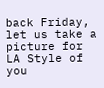back Friday, let us take a picture for LA Style of you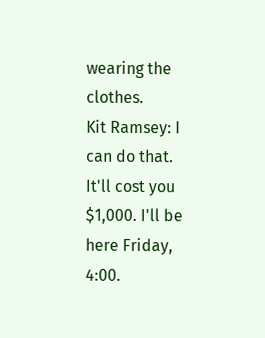wearing the clothes.
Kit Ramsey: I can do that. It'll cost you $1,000. I'll be here Friday, 4:00.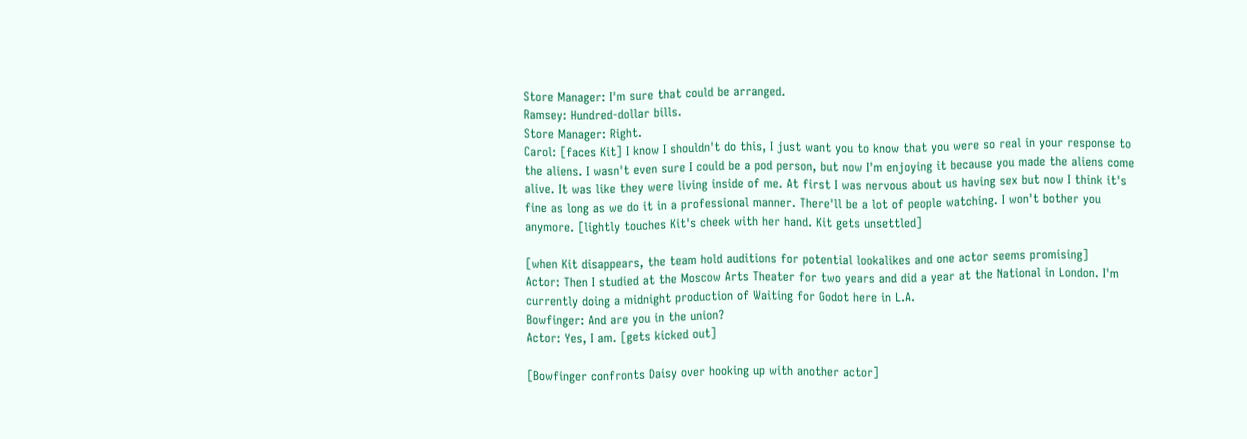Store Manager: I'm sure that could be arranged.
Ramsey: Hundred-dollar bills.
Store Manager: Right.
Carol: [faces Kit] I know I shouldn't do this, I just want you to know that you were so real in your response to the aliens. I wasn't even sure I could be a pod person, but now I'm enjoying it because you made the aliens come alive. It was like they were living inside of me. At first I was nervous about us having sex but now I think it's fine as long as we do it in a professional manner. There'll be a lot of people watching. I won't bother you anymore. [lightly touches Kit's cheek with her hand. Kit gets unsettled]

[when Kit disappears, the team hold auditions for potential lookalikes and one actor seems promising]
Actor: Then I studied at the Moscow Arts Theater for two years and did a year at the National in London. I'm currently doing a midnight production of Waiting for Godot here in L.A.
Bowfinger: And are you in the union?
Actor: Yes, I am. [gets kicked out]

[Bowfinger confronts Daisy over hooking up with another actor]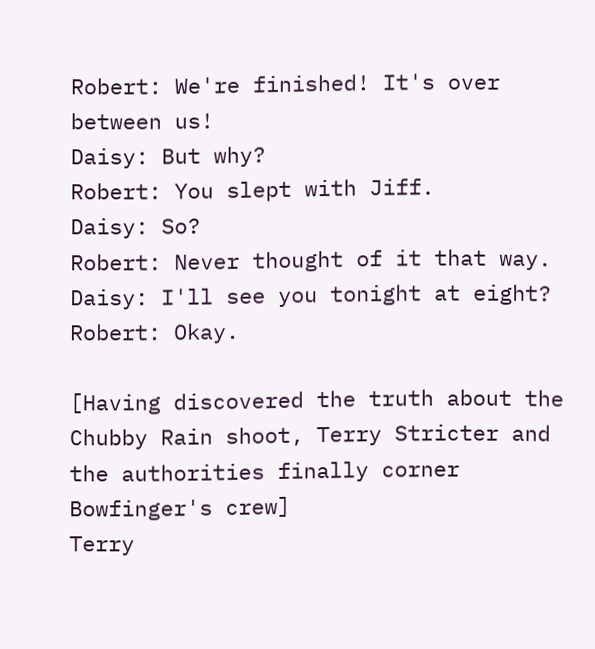Robert: We're finished! It's over between us!
Daisy: But why?
Robert: You slept with Jiff.
Daisy: So?
Robert: Never thought of it that way.
Daisy: I'll see you tonight at eight?
Robert: Okay.

[Having discovered the truth about the Chubby Rain shoot, Terry Stricter and the authorities finally corner Bowfinger's crew]
Terry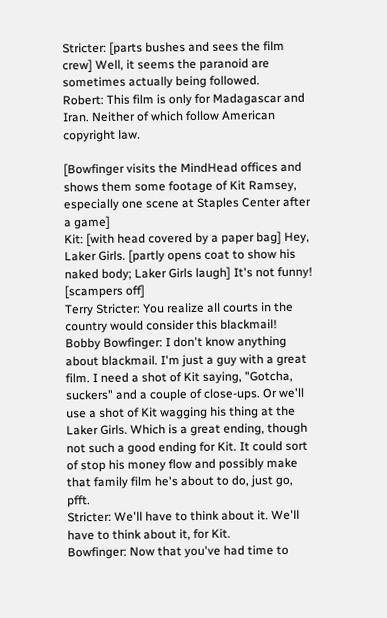Stricter: [parts bushes and sees the film crew] Well, it seems the paranoid are sometimes actually being followed.
Robert: This film is only for Madagascar and Iran. Neither of which follow American copyright law.

[Bowfinger visits the MindHead offices and shows them some footage of Kit Ramsey, especially one scene at Staples Center after a game]
Kit: [with head covered by a paper bag] Hey, Laker Girls. [partly opens coat to show his naked body; Laker Girls laugh] It's not funny! [scampers off]
Terry Stricter: You realize all courts in the country would consider this blackmail!
Bobby Bowfinger: I don't know anything about blackmail. I'm just a guy with a great film. I need a shot of Kit saying, "Gotcha, suckers" and a couple of close-ups. Or we'll use a shot of Kit wagging his thing at the Laker Girls. Which is a great ending, though not such a good ending for Kit. It could sort of stop his money flow and possibly make that family film he's about to do, just go, pfft.
Stricter: We'll have to think about it. We'll have to think about it, for Kit.
Bowfinger: Now that you've had time to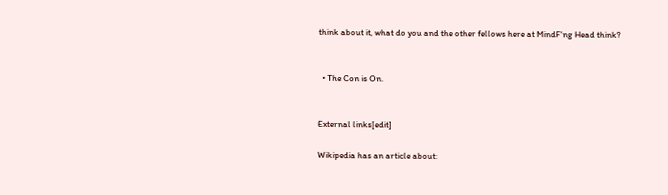think about it, what do you and the other fellows here at MindF'ng Head think?


  • The Con is On.


External links[edit]

Wikipedia has an article about: